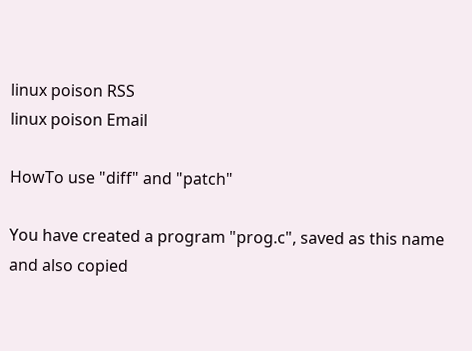linux poison RSS
linux poison Email

HowTo use "diff" and "patch"

You have created a program "prog.c", saved as this name and also copied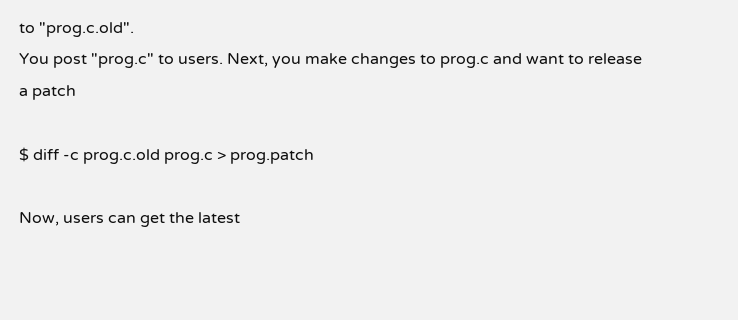to "prog.c.old".
You post "prog.c" to users. Next, you make changes to prog.c and want to release a patch

$ diff -c prog.c.old prog.c > prog.patch

Now, users can get the latest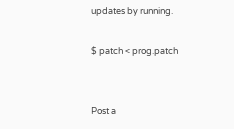updates by running.

$ patch < prog.patch


Post a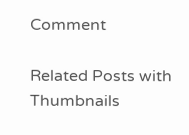Comment

Related Posts with Thumbnails